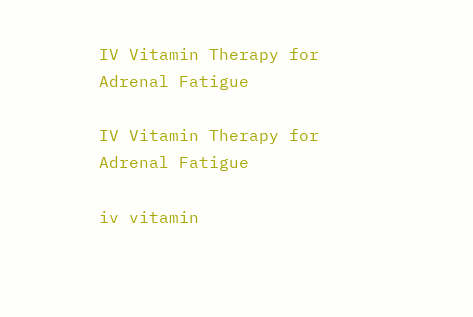IV Vitamin Therapy for Adrenal Fatigue

IV Vitamin Therapy for Adrenal Fatigue

iv vitamin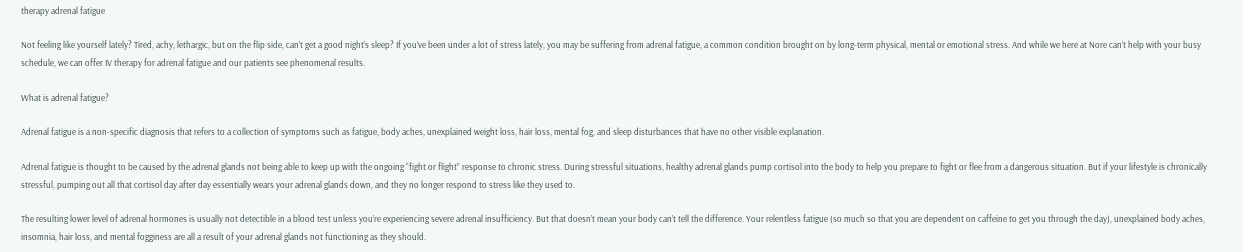therapy adrenal fatigue

Not feeling like yourself lately? Tired, achy, lethargic, but on the flip side, can’t get a good night’s sleep? If you’ve been under a lot of stress lately, you may be suffering from adrenal fatigue, a common condition brought on by long-term physical, mental or emotional stress. And while we here at Nore can’t help with your busy schedule, we can offer IV therapy for adrenal fatigue and our patients see phenomenal results.

What is adrenal fatigue?

Adrenal fatigue is a non-specific diagnosis that refers to a collection of symptoms such as fatigue, body aches, unexplained weight loss, hair loss, mental fog, and sleep disturbances that have no other visible explanation.

Adrenal fatigue is thought to be caused by the adrenal glands not being able to keep up with the ongoing “fight or flight” response to chronic stress. During stressful situations, healthy adrenal glands pump cortisol into the body to help you prepare to fight or flee from a dangerous situation. But if your lifestyle is chronically stressful, pumping out all that cortisol day after day essentially wears your adrenal glands down, and they no longer respond to stress like they used to.

The resulting lower level of adrenal hormones is usually not detectible in a blood test unless you’re experiencing severe adrenal insufficiency. But that doesn’t mean your body can’t tell the difference. Your relentless fatigue (so much so that you are dependent on caffeine to get you through the day), unexplained body aches, insomnia, hair loss, and mental fogginess are all a result of your adrenal glands not functioning as they should.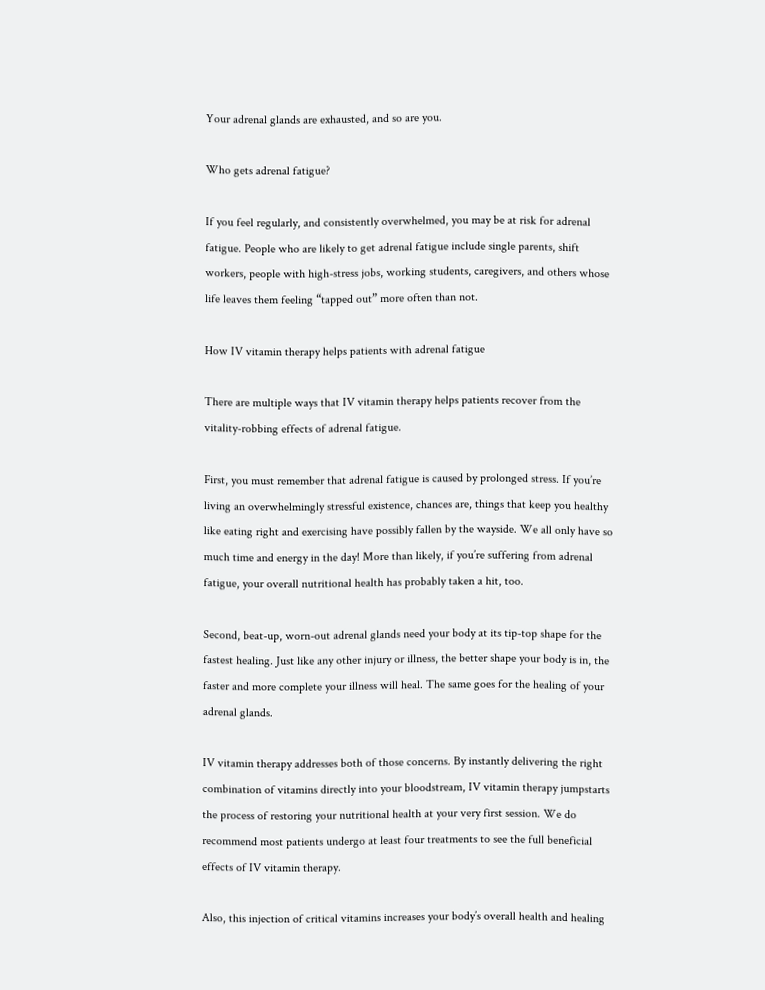Your adrenal glands are exhausted, and so are you.

Who gets adrenal fatigue?

If you feel regularly, and consistently overwhelmed, you may be at risk for adrenal fatigue. People who are likely to get adrenal fatigue include single parents, shift workers, people with high-stress jobs, working students, caregivers, and others whose life leaves them feeling “tapped out” more often than not.

How IV vitamin therapy helps patients with adrenal fatigue

There are multiple ways that IV vitamin therapy helps patients recover from the vitality-robbing effects of adrenal fatigue.

First, you must remember that adrenal fatigue is caused by prolonged stress. If you’re living an overwhelmingly stressful existence, chances are, things that keep you healthy like eating right and exercising have possibly fallen by the wayside. We all only have so much time and energy in the day! More than likely, if you’re suffering from adrenal fatigue, your overall nutritional health has probably taken a hit, too.

Second, beat-up, worn-out adrenal glands need your body at its tip-top shape for the fastest healing. Just like any other injury or illness, the better shape your body is in, the faster and more complete your illness will heal. The same goes for the healing of your adrenal glands.

IV vitamin therapy addresses both of those concerns. By instantly delivering the right combination of vitamins directly into your bloodstream, IV vitamin therapy jumpstarts the process of restoring your nutritional health at your very first session. We do recommend most patients undergo at least four treatments to see the full beneficial effects of IV vitamin therapy.

Also, this injection of critical vitamins increases your body’s overall health and healing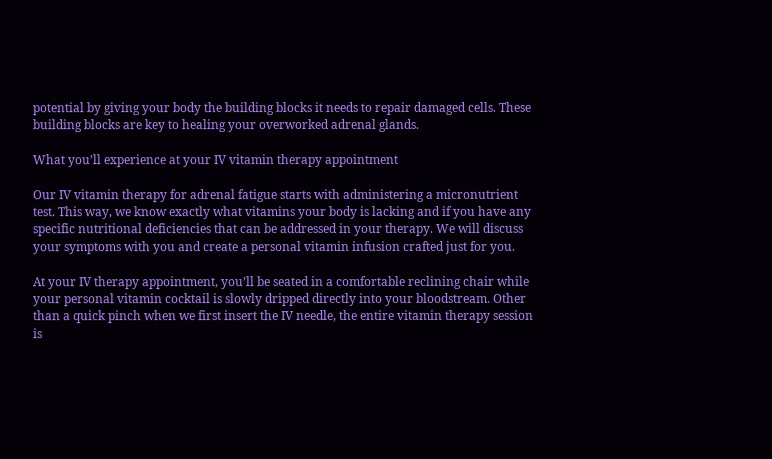potential by giving your body the building blocks it needs to repair damaged cells. These building blocks are key to healing your overworked adrenal glands.

What you’ll experience at your IV vitamin therapy appointment

Our IV vitamin therapy for adrenal fatigue starts with administering a micronutrient test. This way, we know exactly what vitamins your body is lacking and if you have any specific nutritional deficiencies that can be addressed in your therapy. We will discuss your symptoms with you and create a personal vitamin infusion crafted just for you.

At your IV therapy appointment, you’ll be seated in a comfortable reclining chair while your personal vitamin cocktail is slowly dripped directly into your bloodstream. Other than a quick pinch when we first insert the IV needle, the entire vitamin therapy session is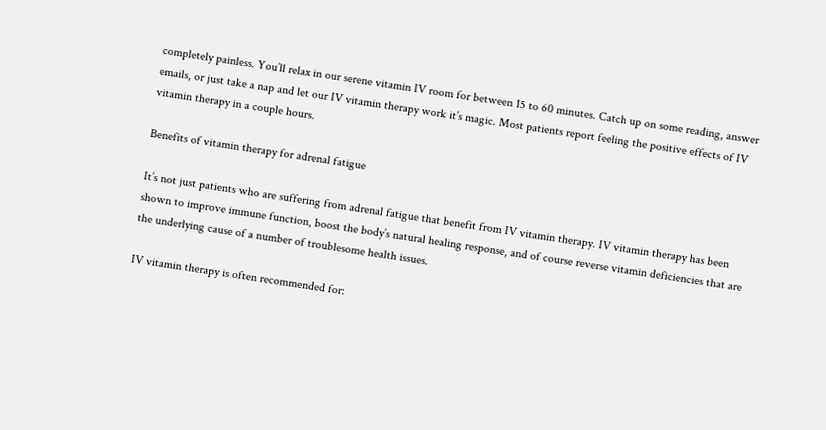completely painless. You’ll relax in our serene vitamin IV room for between 15 to 60 minutes. Catch up on some reading, answer emails, or just take a nap and let our IV vitamin therapy work it’s magic. Most patients report feeling the positive effects of IV vitamin therapy in a couple hours.

Benefits of vitamin therapy for adrenal fatigue

It’s not just patients who are suffering from adrenal fatigue that benefit from IV vitamin therapy. IV vitamin therapy has been shown to improve immune function, boost the body’s natural healing response, and of course reverse vitamin deficiencies that are the underlying cause of a number of troublesome health issues.

IV vitamin therapy is often recommended for: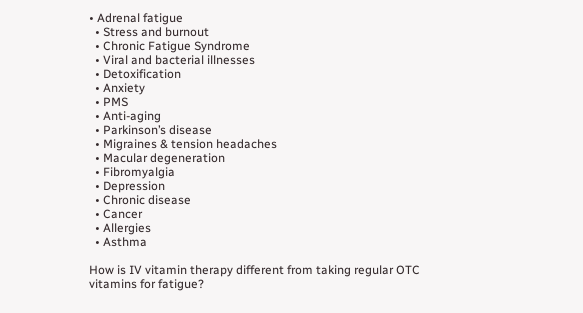• Adrenal fatigue
  • Stress and burnout
  • Chronic Fatigue Syndrome
  • Viral and bacterial illnesses
  • Detoxification
  • Anxiety
  • PMS
  • Anti-aging
  • Parkinson’s disease
  • Migraines & tension headaches
  • Macular degeneration
  • Fibromyalgia
  • Depression
  • Chronic disease
  • Cancer
  • Allergies
  • Asthma

How is IV vitamin therapy different from taking regular OTC vitamins for fatigue?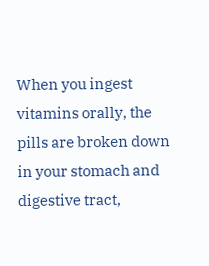When you ingest vitamins orally, the pills are broken down in your stomach and digestive tract,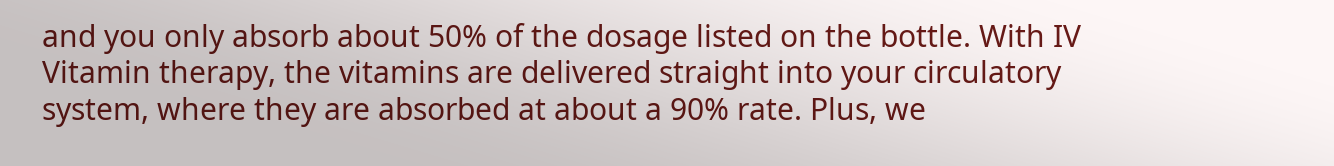and you only absorb about 50% of the dosage listed on the bottle. With IV Vitamin therapy, the vitamins are delivered straight into your circulatory system, where they are absorbed at about a 90% rate. Plus, we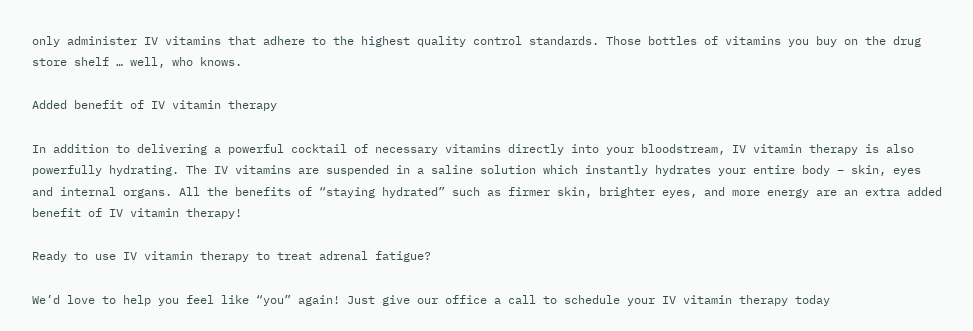only administer IV vitamins that adhere to the highest quality control standards. Those bottles of vitamins you buy on the drug store shelf … well, who knows.

Added benefit of IV vitamin therapy

In addition to delivering a powerful cocktail of necessary vitamins directly into your bloodstream, IV vitamin therapy is also powerfully hydrating. The IV vitamins are suspended in a saline solution which instantly hydrates your entire body – skin, eyes and internal organs. All the benefits of “staying hydrated” such as firmer skin, brighter eyes, and more energy are an extra added benefit of IV vitamin therapy!

Ready to use IV vitamin therapy to treat adrenal fatigue?

We’d love to help you feel like “you” again! Just give our office a call to schedule your IV vitamin therapy today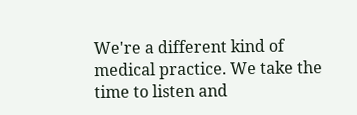We're a different kind of medical practice. We take the time to listen and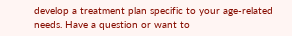develop a treatment plan specific to your age-related needs. Have a question or want to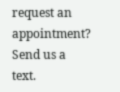request an appointment? Send us a text.